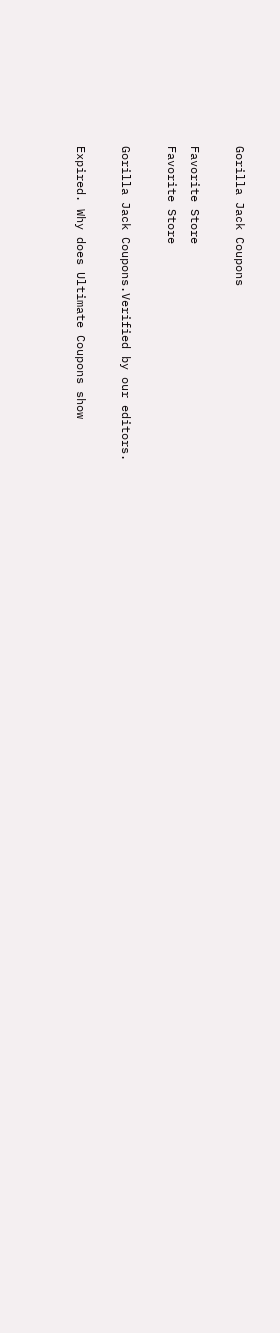Gorilla Jack Coupons

Favorite Store
Favorite Store

Gorilla Jack Coupons.Verified by our editors.

Expired. Why does Ultimate Coupons show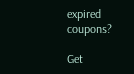expired coupons?

Get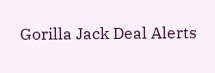Gorilla Jack Deal Alerts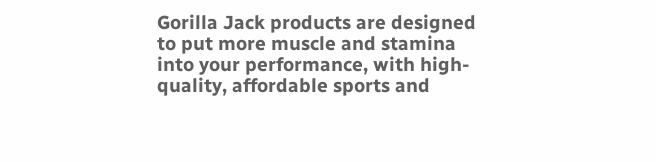Gorilla Jack products are designed to put more muscle and stamina into your performance, with high-quality, affordable sports and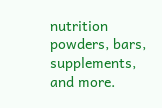nutrition powders, bars, supplements, and more.